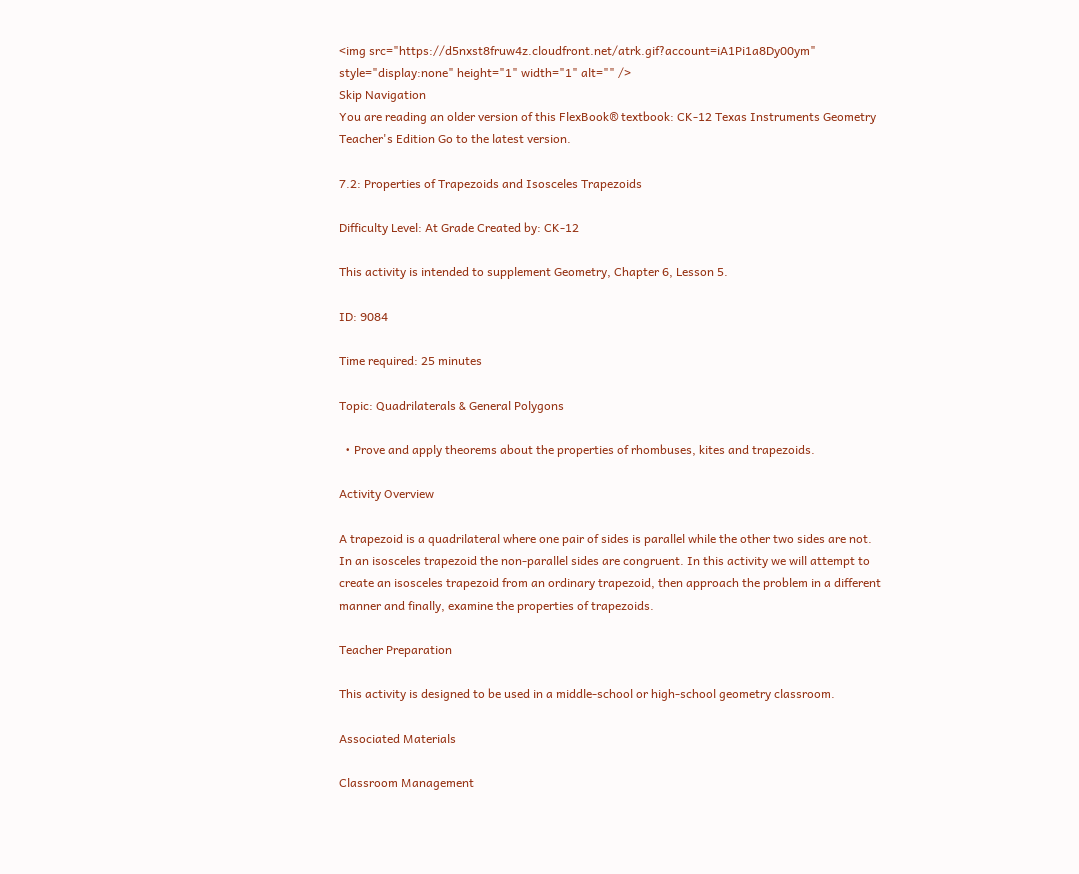<img src="https://d5nxst8fruw4z.cloudfront.net/atrk.gif?account=iA1Pi1a8Dy00ym" style="display:none" height="1" width="1" alt="" />
Skip Navigation
You are reading an older version of this FlexBook® textbook: CK-12 Texas Instruments Geometry Teacher's Edition Go to the latest version.

7.2: Properties of Trapezoids and Isosceles Trapezoids

Difficulty Level: At Grade Created by: CK-12

This activity is intended to supplement Geometry, Chapter 6, Lesson 5.

ID: 9084

Time required: 25 minutes

Topic: Quadrilaterals & General Polygons

  • Prove and apply theorems about the properties of rhombuses, kites and trapezoids.

Activity Overview

A trapezoid is a quadrilateral where one pair of sides is parallel while the other two sides are not. In an isosceles trapezoid the non-parallel sides are congruent. In this activity we will attempt to create an isosceles trapezoid from an ordinary trapezoid, then approach the problem in a different manner and finally, examine the properties of trapezoids.

Teacher Preparation

This activity is designed to be used in a middle-school or high-school geometry classroom.

Associated Materials

Classroom Management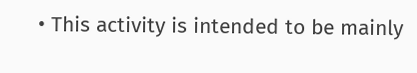• This activity is intended to be mainly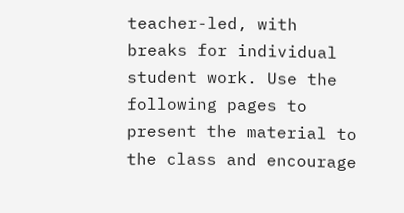teacher-led, with breaks for individual student work. Use the following pages to present the material to the class and encourage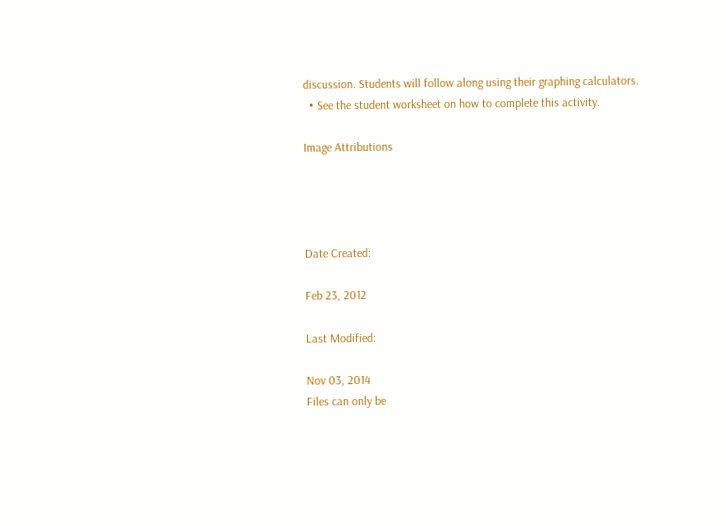discussion. Students will follow along using their graphing calculators.
  • See the student worksheet on how to complete this activity.

Image Attributions




Date Created:

Feb 23, 2012

Last Modified:

Nov 03, 2014
Files can only be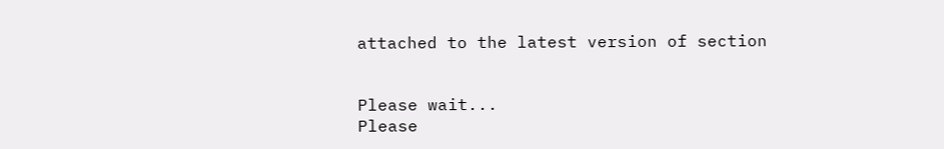attached to the latest version of section


Please wait...
Please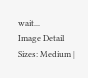wait...
Image Detail
Sizes: Medium |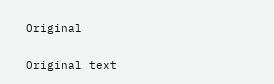Original

Original text